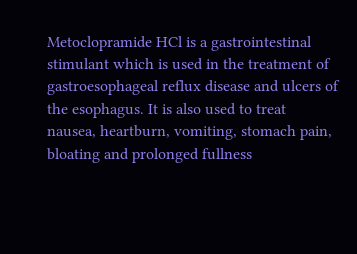Metoclopramide HCl is a gastrointestinal stimulant which is used in the treatment of gastroesophageal reflux disease and ulcers of the esophagus. It is also used to treat nausea, heartburn, vomiting, stomach pain, bloating and prolonged fullness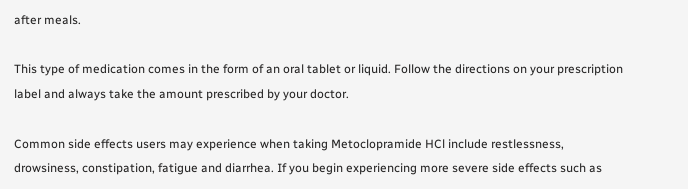after meals.

This type of medication comes in the form of an oral tablet or liquid. Follow the directions on your prescription label and always take the amount prescribed by your doctor.

Common side effects users may experience when taking Metoclopramide HCl include restlessness, drowsiness, constipation, fatigue and diarrhea. If you begin experiencing more severe side effects such as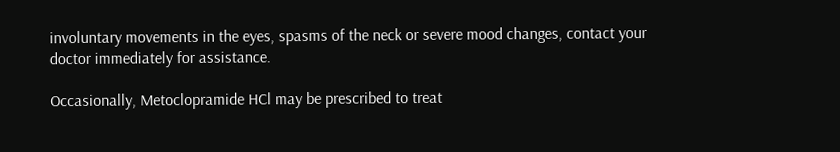involuntary movements in the eyes, spasms of the neck or severe mood changes, contact your doctor immediately for assistance.

Occasionally, Metoclopramide HCl may be prescribed to treat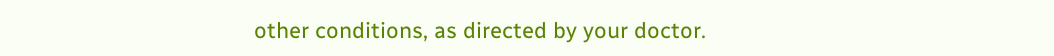other conditions, as directed by your doctor.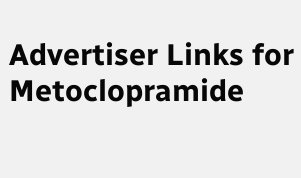Advertiser Links for Metoclopramide